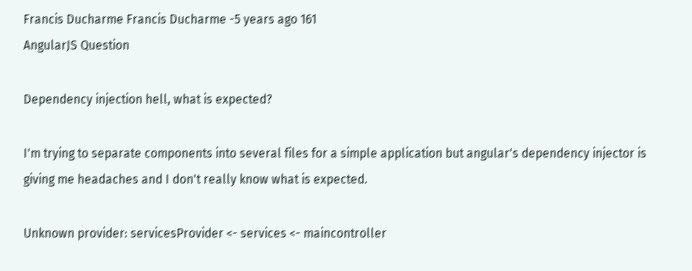Francis Ducharme Francis Ducharme -5 years ago 161
AngularJS Question

Dependency injection hell, what is expected?

I'm trying to separate components into several files for a simple application but angular's dependency injector is giving me headaches and I don't really know what is expected.

Unknown provider: servicesProvider <- services <- maincontroller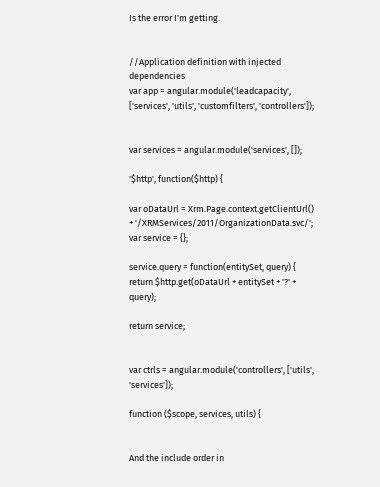Is the error I'm getting.


//Application definition with injected dependencies
var app = angular.module('leadcapacity', ['services', 'utils', 'customfilters', 'controllers']);


var services = angular.module('services', []);

'$http', function($http) {

var oDataUrl = Xrm.Page.context.getClientUrl() + '/XRMServices/2011/OrganizationData.svc/';
var service = {};

service.query = function(entitySet, query) {
return $http.get(oDataUrl + entitySet + '?' + query);

return service;


var ctrls = angular.module('controllers', ['utils', 'services']);

function ($scope, services, utils) {


And the include order in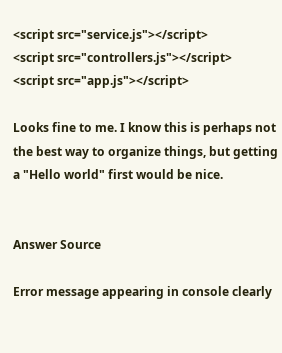<script src="service.js"></script>
<script src="controllers.js"></script>
<script src="app.js"></script>

Looks fine to me. I know this is perhaps not the best way to organize things, but getting a "Hello world" first would be nice.


Answer Source

Error message appearing in console clearly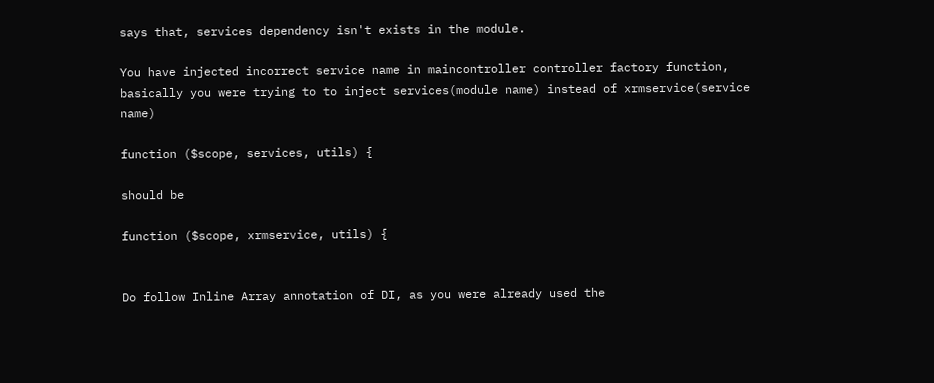says that, services dependency isn't exists in the module.

You have injected incorrect service name in maincontroller controller factory function, basically you were trying to to inject services(module name) instead of xrmservice(service name)

function ($scope, services, utils) {

should be

function ($scope, xrmservice, utils) {


Do follow Inline Array annotation of DI, as you were already used the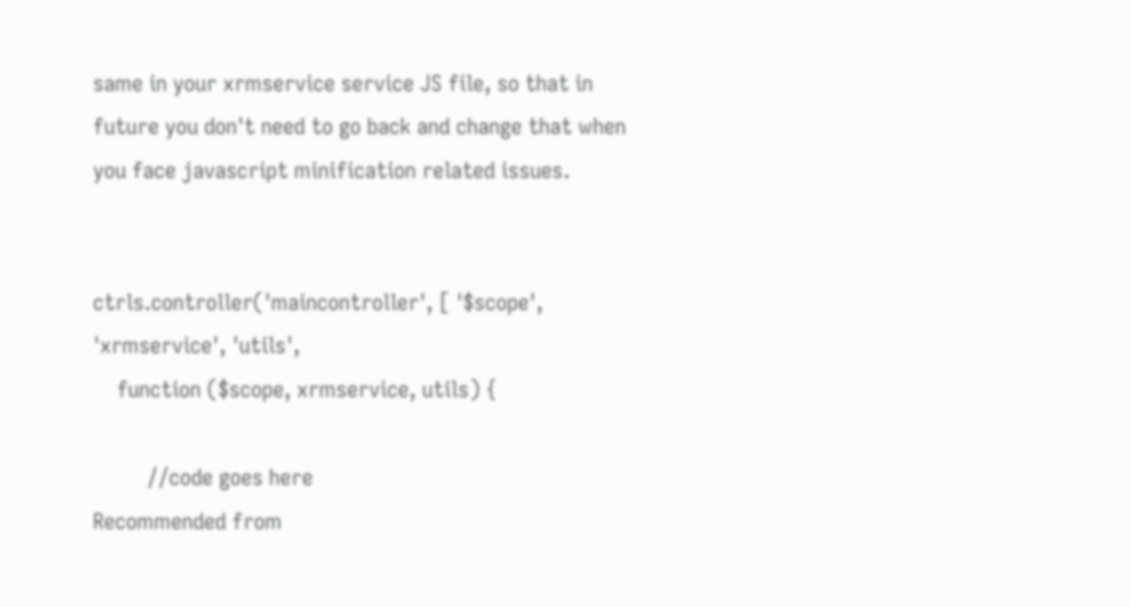same in your xrmservice service JS file, so that in future you don't need to go back and change that when you face javascript minification related issues.


ctrls.controller('maincontroller', [ '$scope', 'xrmservice', 'utils',
    function ($scope, xrmservice, utils) {

         //code goes here
Recommended from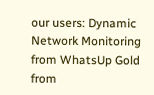our users: Dynamic Network Monitoring from WhatsUp Gold from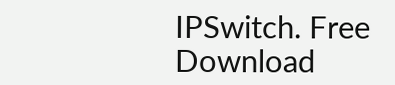IPSwitch. Free Download